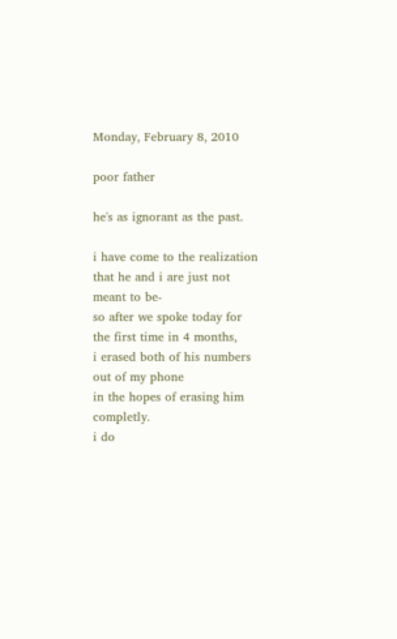Monday, February 8, 2010

poor father

he's as ignorant as the past.

i have come to the realization that he and i are just not meant to be-
so after we spoke today for the first time in 4 months,
i erased both of his numbers out of my phone
in the hopes of erasing him completly.
i do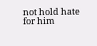not hold hate for him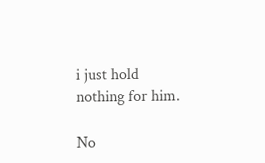i just hold nothing for him.

No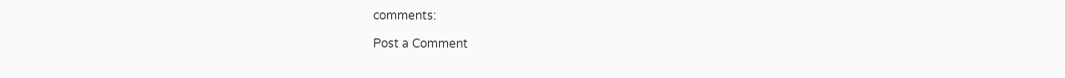comments:

Post a Comment